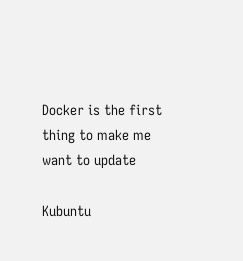Docker is the first thing to make me want to update

Kubuntu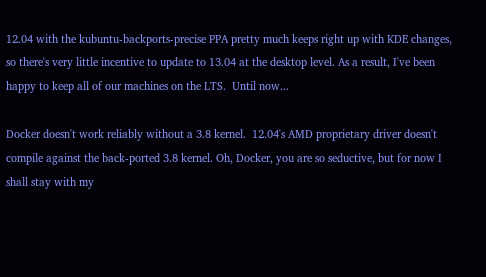12.04 with the kubuntu-backports-precise PPA pretty much keeps right up with KDE changes, so there's very little incentive to update to 13.04 at the desktop level. As a result, I've been happy to keep all of our machines on the LTS.  Until now...

Docker doesn't work reliably without a 3.8 kernel.  12.04's AMD proprietary driver doesn't compile against the back-ported 3.8 kernel. Oh, Docker, you are so seductive, but for now I shall stay with my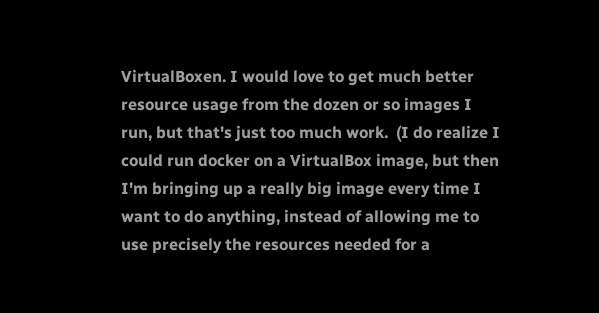VirtualBoxen. I would love to get much better resource usage from the dozen or so images I run, but that's just too much work.  (I do realize I could run docker on a VirtualBox image, but then I'm bringing up a really big image every time I want to do anything, instead of allowing me to use precisely the resources needed for a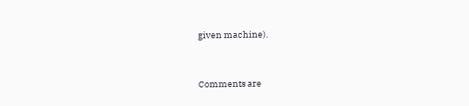given machine).


Comments are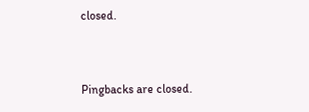closed.


Pingbacks are closed.